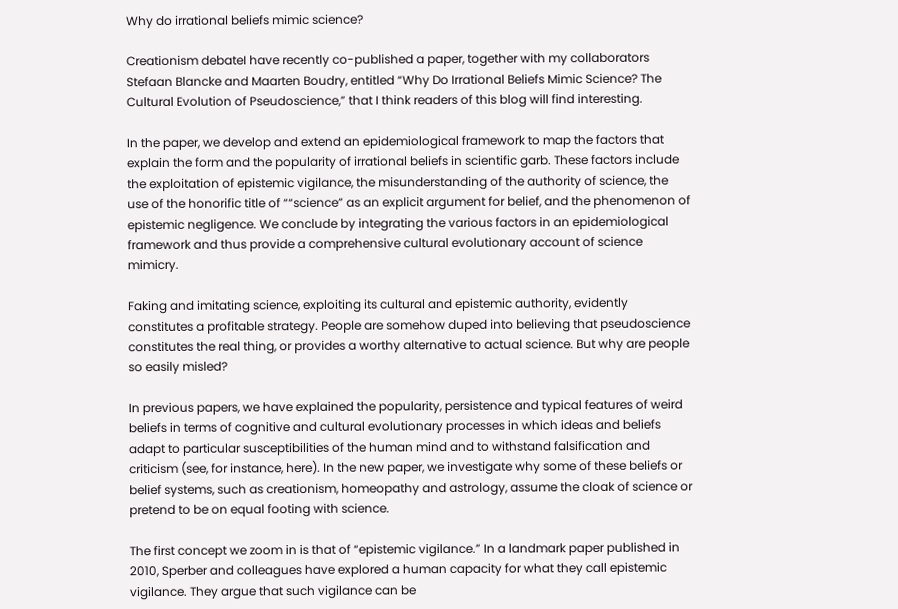Why do irrational beliefs mimic science?

Creationism debateI have recently co-published a paper, together with my collaborators Stefaan Blancke and Maarten Boudry, entitled “Why Do Irrational Beliefs Mimic Science? The Cultural Evolution of Pseudoscience,” that I think readers of this blog will find interesting.

In the paper, we develop and extend an epidemiological framework to map the factors that explain the form and the popularity of irrational beliefs in scientific garb. These factors include the exploitation of epistemic vigilance, the misunderstanding of the authority of science, the use of the honorific title of ““science” as an explicit argument for belief, and the phenomenon of epistemic negligence. We conclude by integrating the various factors in an epidemiological framework and thus provide a comprehensive cultural evolutionary account of science mimicry.

Faking and imitating science, exploiting its cultural and epistemic authority, evidently constitutes a profitable strategy. People are somehow duped into believing that pseudoscience constitutes the real thing, or provides a worthy alternative to actual science. But why are people so easily misled?

In previous papers, we have explained the popularity, persistence and typical features of weird beliefs in terms of cognitive and cultural evolutionary processes in which ideas and beliefs adapt to particular susceptibilities of the human mind and to withstand falsification and criticism (see, for instance, here). In the new paper, we investigate why some of these beliefs or belief systems, such as creationism, homeopathy and astrology, assume the cloak of science or pretend to be on equal footing with science.

The first concept we zoom in is that of “epistemic vigilance.” In a landmark paper published in 2010, Sperber and colleagues have explored a human capacity for what they call epistemic vigilance. They argue that such vigilance can be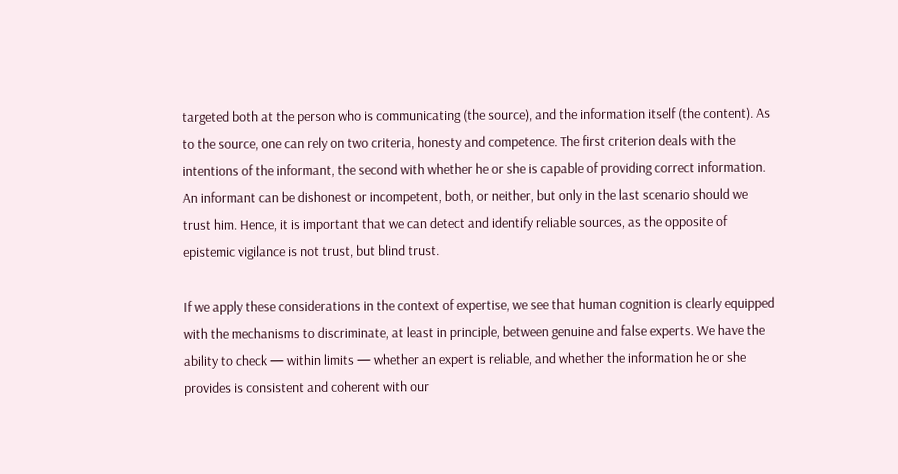targeted both at the person who is communicating (the source), and the information itself (the content). As to the source, one can rely on two criteria, honesty and competence. The first criterion deals with the intentions of the informant, the second with whether he or she is capable of providing correct information. An informant can be dishonest or incompetent, both, or neither, but only in the last scenario should we trust him. Hence, it is important that we can detect and identify reliable sources, as the opposite of epistemic vigilance is not trust, but blind trust.

If we apply these considerations in the context of expertise, we see that human cognition is clearly equipped with the mechanisms to discriminate, at least in principle, between genuine and false experts. We have the ability to check — within limits — whether an expert is reliable, and whether the information he or she provides is consistent and coherent with our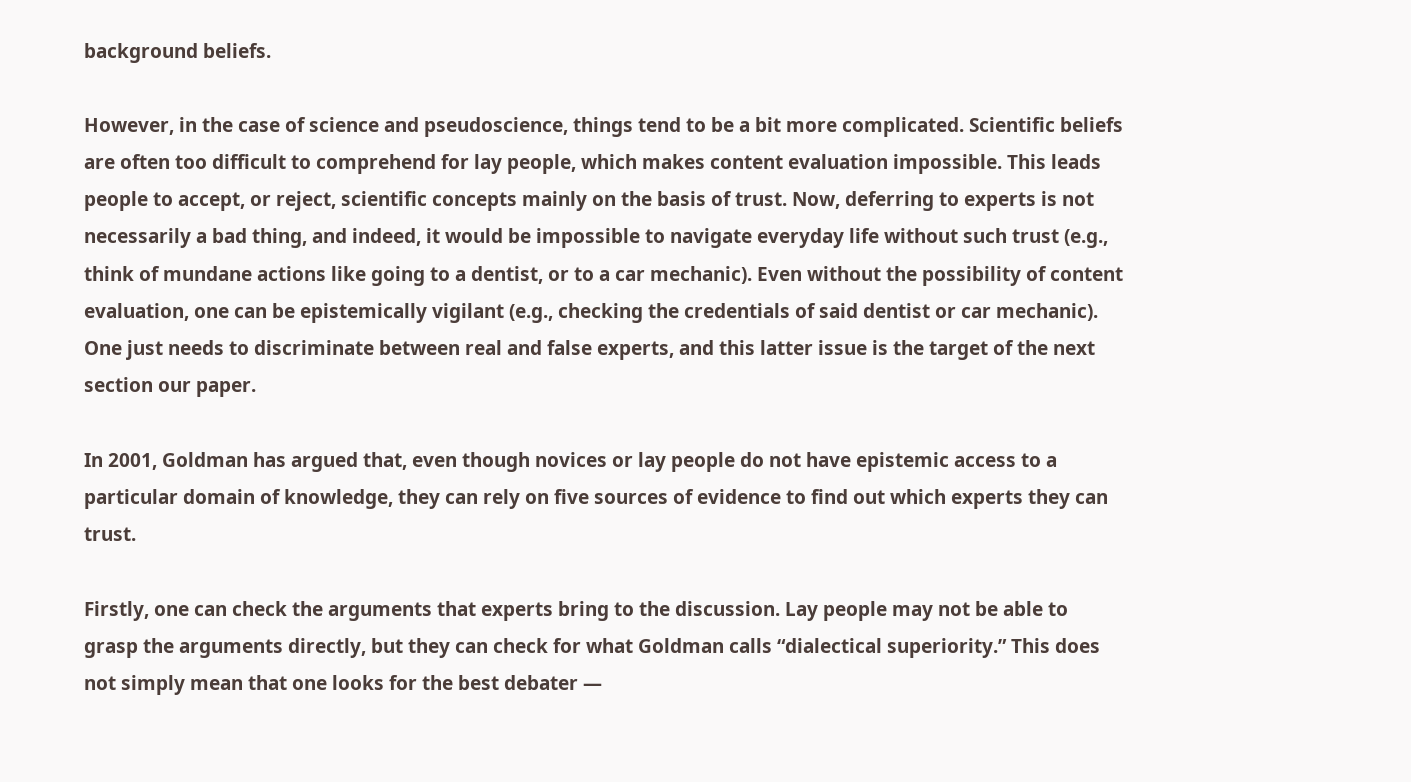background beliefs.

However, in the case of science and pseudoscience, things tend to be a bit more complicated. Scientific beliefs are often too difficult to comprehend for lay people, which makes content evaluation impossible. This leads people to accept, or reject, scientific concepts mainly on the basis of trust. Now, deferring to experts is not necessarily a bad thing, and indeed, it would be impossible to navigate everyday life without such trust (e.g., think of mundane actions like going to a dentist, or to a car mechanic). Even without the possibility of content evaluation, one can be epistemically vigilant (e.g., checking the credentials of said dentist or car mechanic). One just needs to discriminate between real and false experts, and this latter issue is the target of the next section our paper.

In 2001, Goldman has argued that, even though novices or lay people do not have epistemic access to a particular domain of knowledge, they can rely on five sources of evidence to find out which experts they can trust.

Firstly, one can check the arguments that experts bring to the discussion. Lay people may not be able to grasp the arguments directly, but they can check for what Goldman calls “dialectical superiority.” This does not simply mean that one looks for the best debater —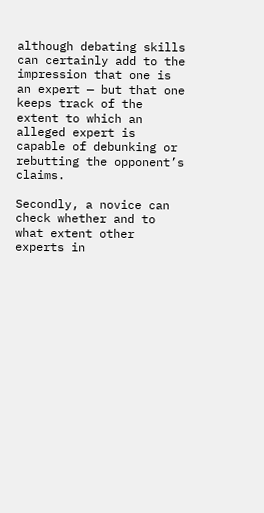although debating skills can certainly add to the impression that one is an expert — but that one keeps track of the extent to which an alleged expert is capable of debunking or rebutting the opponent’s claims.

Secondly, a novice can check whether and to what extent other experts in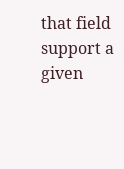that field support a given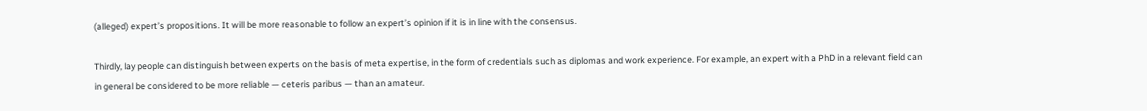(alleged) expert’s propositions. It will be more reasonable to follow an expert’s opinion if it is in line with the consensus.

Thirdly, lay people can distinguish between experts on the basis of meta expertise, in the form of credentials such as diplomas and work experience. For example, an expert with a PhD in a relevant field can in general be considered to be more reliable — ceteris paribus — than an amateur.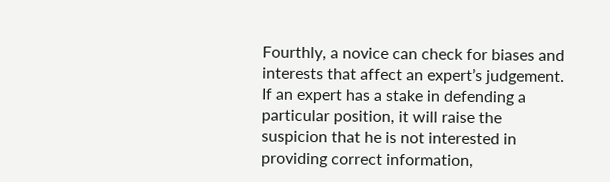Fourthly, a novice can check for biases and interests that affect an expert’s judgement. If an expert has a stake in defending a particular position, it will raise the suspicion that he is not interested in providing correct information,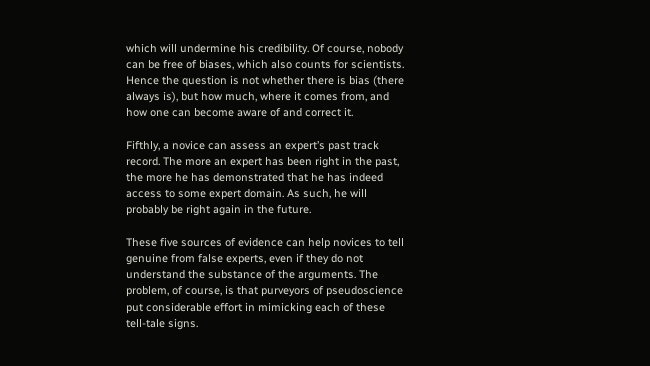which will undermine his credibility. Of course, nobody can be free of biases, which also counts for scientists. Hence the question is not whether there is bias (there always is), but how much, where it comes from, and how one can become aware of and correct it.

Fifthly, a novice can assess an expert’s past track record. The more an expert has been right in the past, the more he has demonstrated that he has indeed access to some expert domain. As such, he will probably be right again in the future.

These five sources of evidence can help novices to tell genuine from false experts, even if they do not understand the substance of the arguments. The problem, of course, is that purveyors of pseudoscience put considerable effort in mimicking each of these tell-tale signs.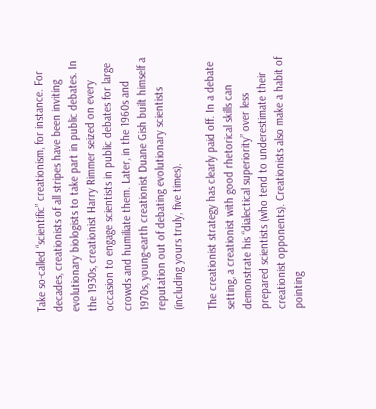Take so-called “scientific” creationism, for instance. For decades, creationists of all stripes have been inviting evolutionary biologists to take part in public debates. In the 1930s, creationist Harry Rimmer seized on every occasion to engage scientists in public debates for large crowds and humiliate them. Later, in the 1960s and 1970s, young-earth creationist Duane Gish built himself a reputation out of debating evolutionary scientists (including yours truly, five times).

The creationist strategy has clearly paid off. In a debate setting, a creationist with good rhetorical skills can demonstrate his “dialectical superiority” over less prepared scientists (who tend to underestimate their creationist opponents). Creationists also make a habit of pointing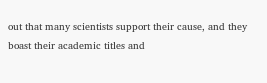out that many scientists support their cause, and they boast their academic titles and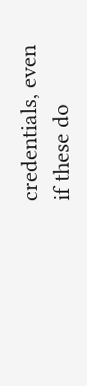credentials, even if these do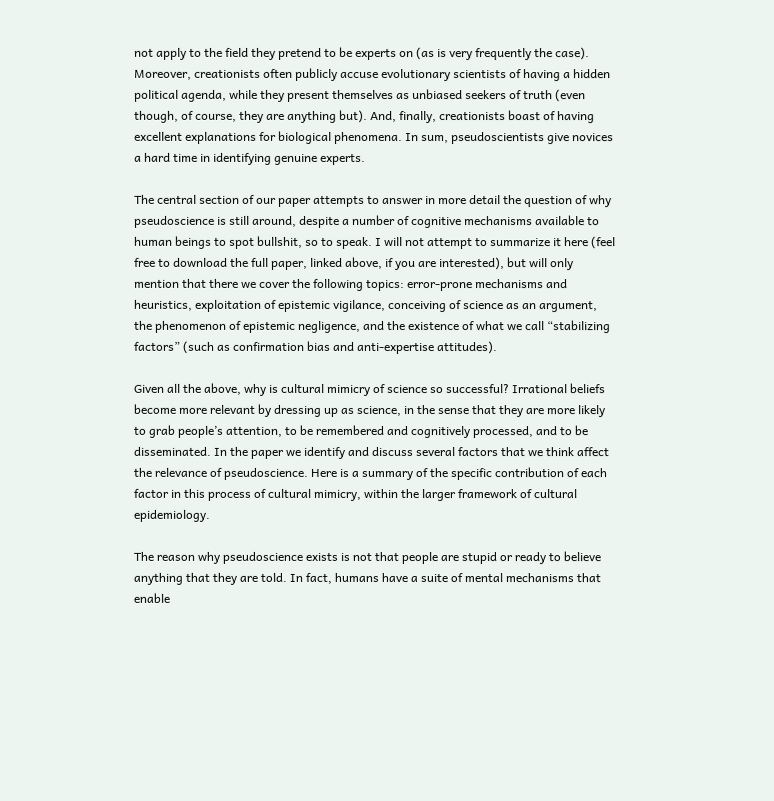not apply to the field they pretend to be experts on (as is very frequently the case). Moreover, creationists often publicly accuse evolutionary scientists of having a hidden political agenda, while they present themselves as unbiased seekers of truth (even though, of course, they are anything but). And, finally, creationists boast of having excellent explanations for biological phenomena. In sum, pseudoscientists give novices a hard time in identifying genuine experts.

The central section of our paper attempts to answer in more detail the question of why pseudoscience is still around, despite a number of cognitive mechanisms available to human beings to spot bullshit, so to speak. I will not attempt to summarize it here (feel free to download the full paper, linked above, if you are interested), but will only mention that there we cover the following topics: error-prone mechanisms and heuristics, exploitation of epistemic vigilance, conceiving of science as an argument, the phenomenon of epistemic negligence, and the existence of what we call “stabilizing factors” (such as confirmation bias and anti-expertise attitudes).

Given all the above, why is cultural mimicry of science so successful? Irrational beliefs become more relevant by dressing up as science, in the sense that they are more likely to grab people’s attention, to be remembered and cognitively processed, and to be disseminated. In the paper we identify and discuss several factors that we think affect the relevance of pseudoscience. Here is a summary of the specific contribution of each factor in this process of cultural mimicry, within the larger framework of cultural epidemiology.

The reason why pseudoscience exists is not that people are stupid or ready to believe anything that they are told. In fact, humans have a suite of mental mechanisms that enable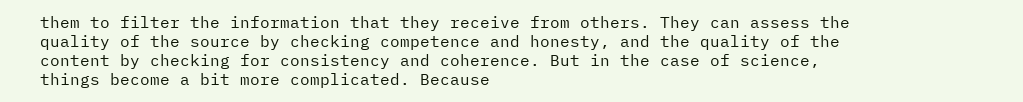them to filter the information that they receive from others. They can assess the quality of the source by checking competence and honesty, and the quality of the content by checking for consistency and coherence. But in the case of science, things become a bit more complicated. Because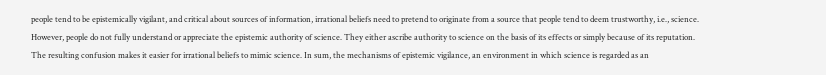people tend to be epistemically vigilant, and critical about sources of information, irrational beliefs need to pretend to originate from a source that people tend to deem trustworthy, i.e., science. However, people do not fully understand or appreciate the epistemic authority of science. They either ascribe authority to science on the basis of its effects or simply because of its reputation. The resulting confusion makes it easier for irrational beliefs to mimic science. In sum, the mechanisms of epistemic vigilance, an environment in which science is regarded as an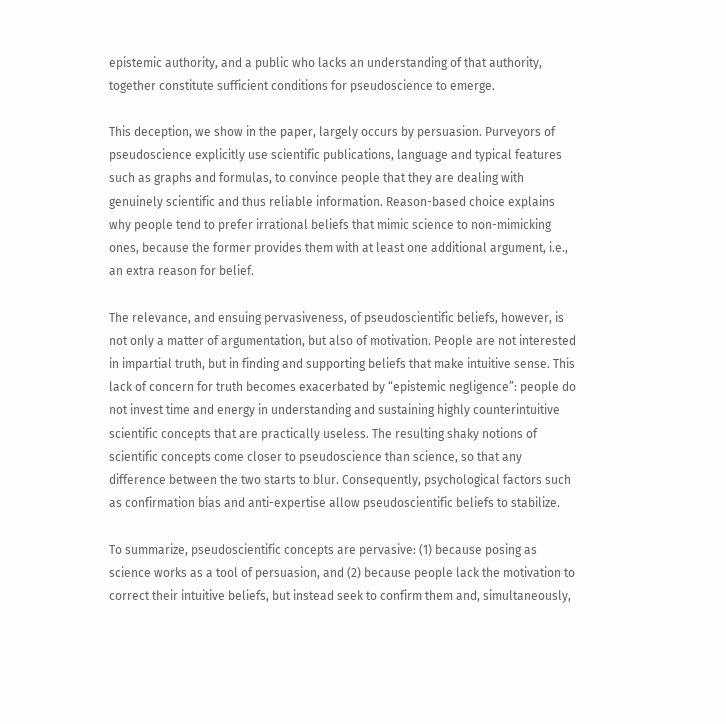epistemic authority, and a public who lacks an understanding of that authority, together constitute sufficient conditions for pseudoscience to emerge.

This deception, we show in the paper, largely occurs by persuasion. Purveyors of pseudoscience explicitly use scientific publications, language and typical features such as graphs and formulas, to convince people that they are dealing with genuinely scientific and thus reliable information. Reason-based choice explains why people tend to prefer irrational beliefs that mimic science to non-mimicking ones, because the former provides them with at least one additional argument, i.e., an extra reason for belief.

The relevance, and ensuing pervasiveness, of pseudoscientific beliefs, however, is not only a matter of argumentation, but also of motivation. People are not interested in impartial truth, but in finding and supporting beliefs that make intuitive sense. This lack of concern for truth becomes exacerbated by “epistemic negligence”: people do not invest time and energy in understanding and sustaining highly counterintuitive scientific concepts that are practically useless. The resulting shaky notions of scientific concepts come closer to pseudoscience than science, so that any difference between the two starts to blur. Consequently, psychological factors such as confirmation bias and anti-expertise allow pseudoscientific beliefs to stabilize.

To summarize, pseudoscientific concepts are pervasive: (1) because posing as science works as a tool of persuasion, and (2) because people lack the motivation to correct their intuitive beliefs, but instead seek to confirm them and, simultaneously,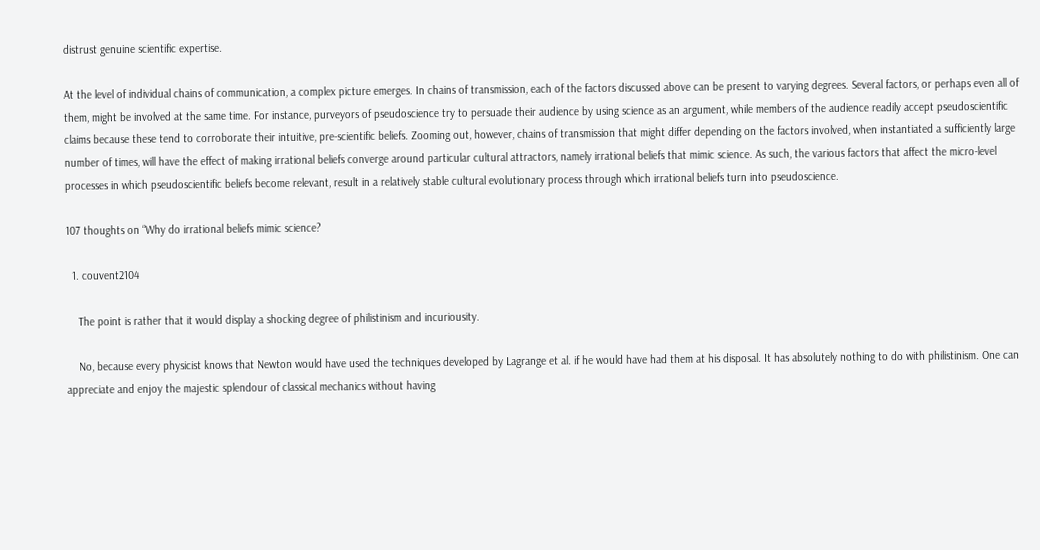distrust genuine scientific expertise.

At the level of individual chains of communication, a complex picture emerges. In chains of transmission, each of the factors discussed above can be present to varying degrees. Several factors, or perhaps even all of them, might be involved at the same time. For instance, purveyors of pseudoscience try to persuade their audience by using science as an argument, while members of the audience readily accept pseudoscientific claims because these tend to corroborate their intuitive, pre-scientific beliefs. Zooming out, however, chains of transmission that might differ depending on the factors involved, when instantiated a sufficiently large number of times, will have the effect of making irrational beliefs converge around particular cultural attractors, namely irrational beliefs that mimic science. As such, the various factors that affect the micro-level processes in which pseudoscientific beliefs become relevant, result in a relatively stable cultural evolutionary process through which irrational beliefs turn into pseudoscience.

107 thoughts on “Why do irrational beliefs mimic science?

  1. couvent2104

    The point is rather that it would display a shocking degree of philistinism and incuriousity.

    No, because every physicist knows that Newton would have used the techniques developed by Lagrange et al. if he would have had them at his disposal. It has absolutely nothing to do with philistinism. One can appreciate and enjoy the majestic splendour of classical mechanics without having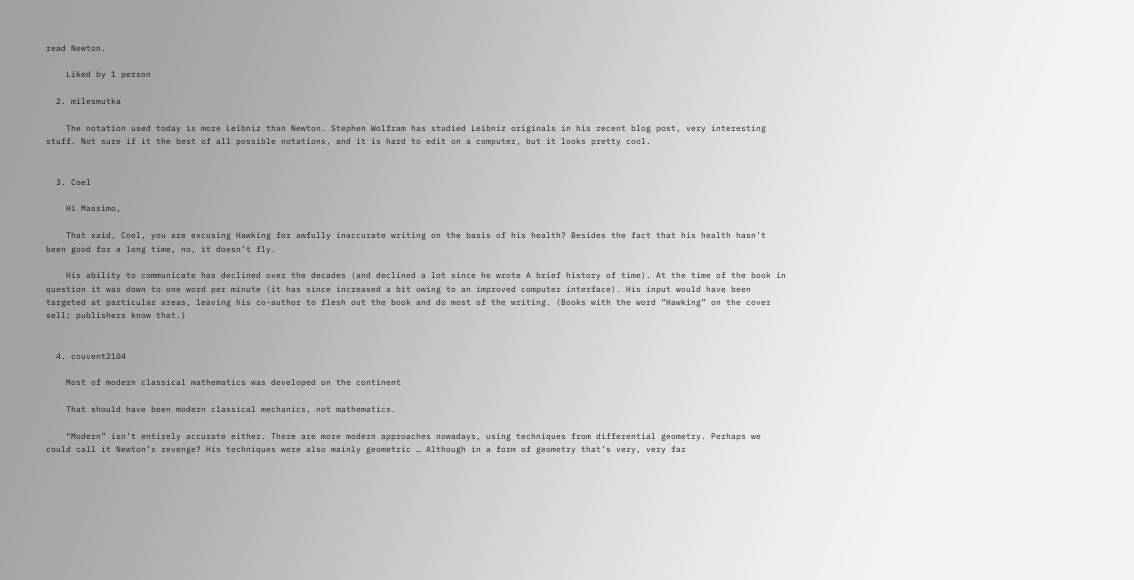read Newton.

    Liked by 1 person

  2. milesmutka

    The notation used today is more Leibniz than Newton. Stephen Wolfram has studied Leibniz originals in his recent blog post, very interesting stuff. Not sure if it the best of all possible notations, and it is hard to edit on a computer, but it looks pretty cool.


  3. Coel

    Hi Massimo,

    That said, Coel, you are excusing Hawking for awfully inaccurate writing on the basis of his health? Besides the fact that his health hasn’t been good for a long time, no, it doesn’t fly.

    His ability to communicate has declined over the decades (and declined a lot since he wrote A brief history of time). At the time of the book in question it was down to one word per minute (it has since increased a bit owing to an improved computer interface). His input would have been targeted at particular areas, leaving his co-author to flesh out the book and do most of the writing. (Books with the word “Hawking” on the cover sell; publishers know that.)


  4. couvent2104

    Most of modern classical mathematics was developed on the continent

    That should have been modern classical mechanics, not mathematics.

    “Modern” isn’t entirely accurate either. There are more modern approaches nowadays, using techniques from differential geometry. Perhaps we could call it Newton’s revenge? His techniques were also mainly geometric … Although in a form of geometry that’s very, very far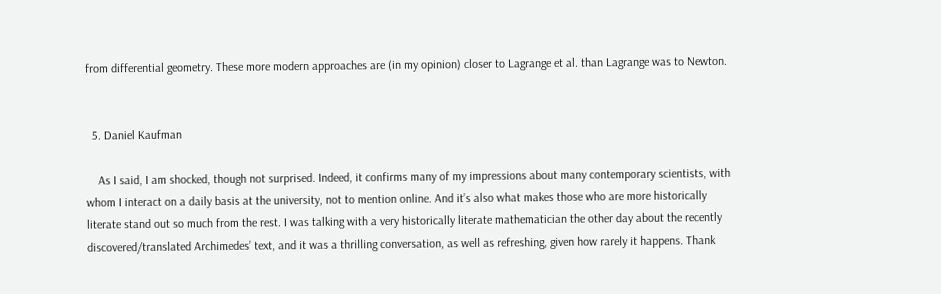from differential geometry. These more modern approaches are (in my opinion) closer to Lagrange et al. than Lagrange was to Newton.


  5. Daniel Kaufman

    As I said, I am shocked, though not surprised. Indeed, it confirms many of my impressions about many contemporary scientists, with whom I interact on a daily basis at the university, not to mention online. And it’s also what makes those who are more historically literate stand out so much from the rest. I was talking with a very historically literate mathematician the other day about the recently discovered/translated Archimedes’ text, and it was a thrilling conversation, as well as refreshing, given how rarely it happens. Thank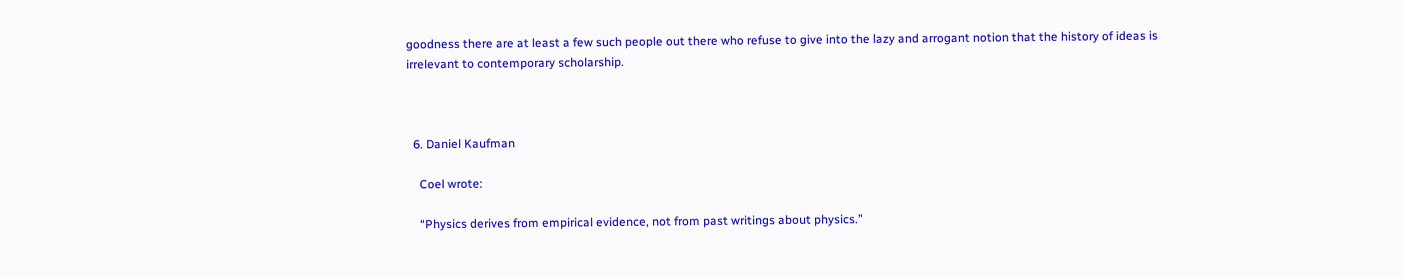goodness there are at least a few such people out there who refuse to give into the lazy and arrogant notion that the history of ideas is irrelevant to contemporary scholarship.



  6. Daniel Kaufman

    Coel wrote:

    “Physics derives from empirical evidence, not from past writings about physics.”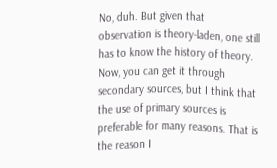No, duh. But given that observation is theory-laden, one still has to know the history of theory. Now, you can get it through secondary sources, but I think that the use of primary sources is preferable for many reasons. That is the reason I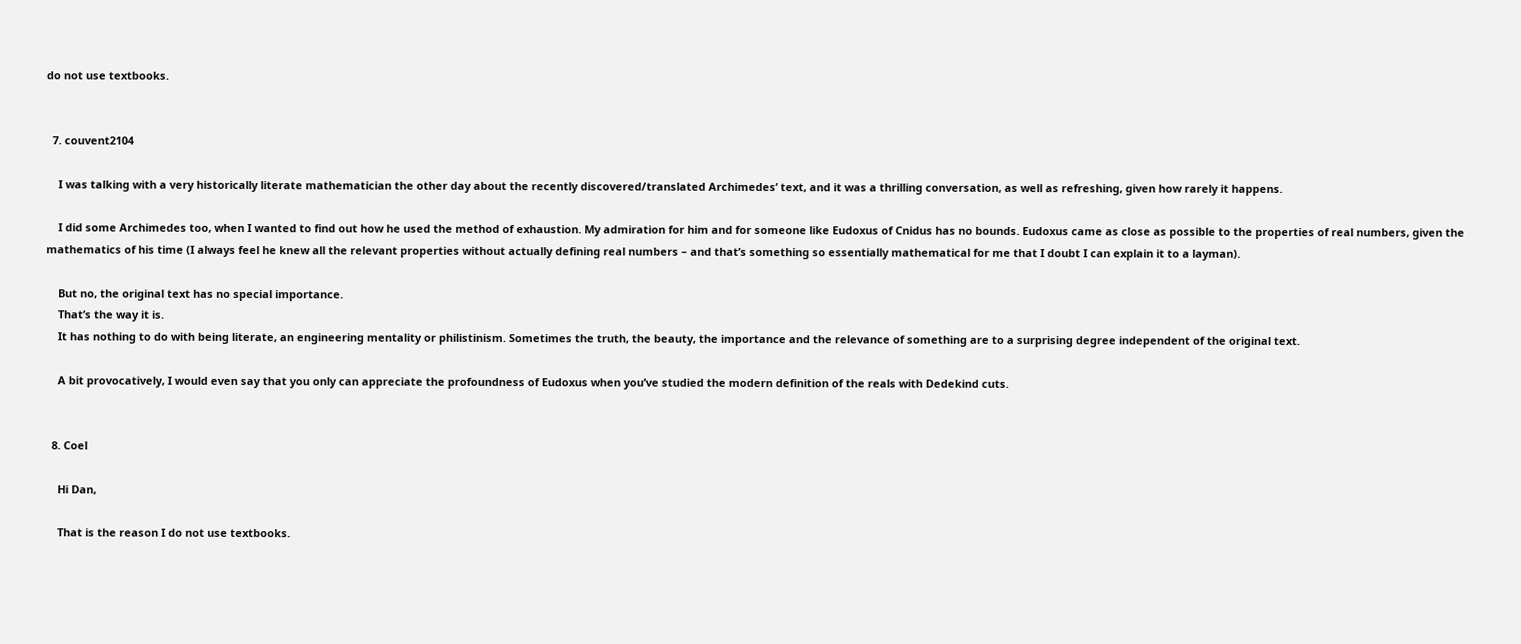do not use textbooks.


  7. couvent2104

    I was talking with a very historically literate mathematician the other day about the recently discovered/translated Archimedes’ text, and it was a thrilling conversation, as well as refreshing, given how rarely it happens.

    I did some Archimedes too, when I wanted to find out how he used the method of exhaustion. My admiration for him and for someone like Eudoxus of Cnidus has no bounds. Eudoxus came as close as possible to the properties of real numbers, given the mathematics of his time (I always feel he knew all the relevant properties without actually defining real numbers – and that’s something so essentially mathematical for me that I doubt I can explain it to a layman).

    But no, the original text has no special importance.
    That’s the way it is.
    It has nothing to do with being literate, an engineering mentality or philistinism. Sometimes the truth, the beauty, the importance and the relevance of something are to a surprising degree independent of the original text.

    A bit provocatively, I would even say that you only can appreciate the profoundness of Eudoxus when you’ve studied the modern definition of the reals with Dedekind cuts.


  8. Coel

    Hi Dan,

    That is the reason I do not use textbooks.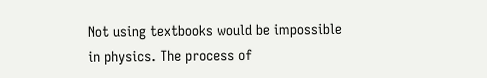Not using textbooks would be impossible in physics. The process of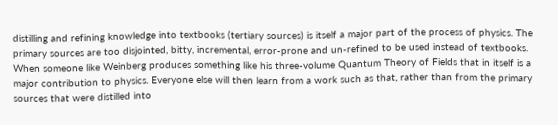distilling and refining knowledge into textbooks (tertiary sources) is itself a major part of the process of physics. The primary sources are too disjointed, bitty, incremental, error-prone and un-refined to be used instead of textbooks. When someone like Weinberg produces something like his three-volume Quantum Theory of Fields that in itself is a major contribution to physics. Everyone else will then learn from a work such as that, rather than from the primary sources that were distilled into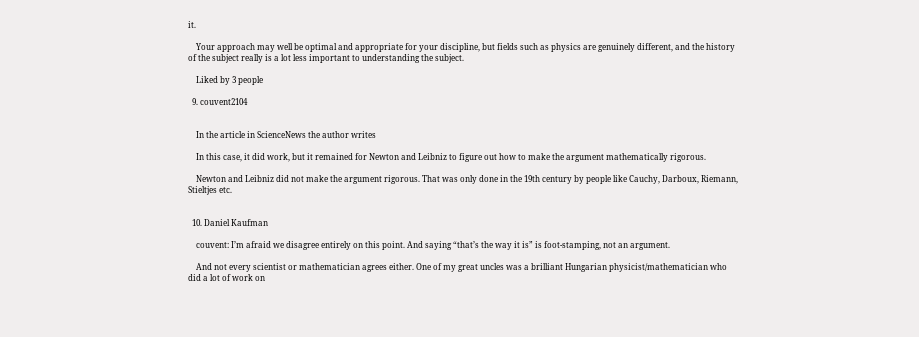it.

    Your approach may well be optimal and appropriate for your discipline, but fields such as physics are genuinely different, and the history of the subject really is a lot less important to understanding the subject.

    Liked by 3 people

  9. couvent2104


    In the article in ScienceNews the author writes

    In this case, it did work, but it remained for Newton and Leibniz to figure out how to make the argument mathematically rigorous.

    Newton and Leibniz did not make the argument rigorous. That was only done in the 19th century by people like Cauchy, Darboux, Riemann, Stieltjes etc.


  10. Daniel Kaufman

    couvent: I’m afraid we disagree entirely on this point. And saying “that’s the way it is” is foot-stamping, not an argument.

    And not every scientist or mathematician agrees either. One of my great uncles was a brilliant Hungarian physicist/mathematician who did a lot of work on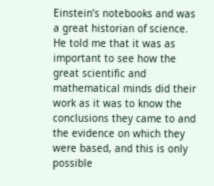Einstein’s notebooks and was a great historian of science. He told me that it was as important to see how the great scientific and mathematical minds did their work as it was to know the conclusions they came to and the evidence on which they were based, and this is only possible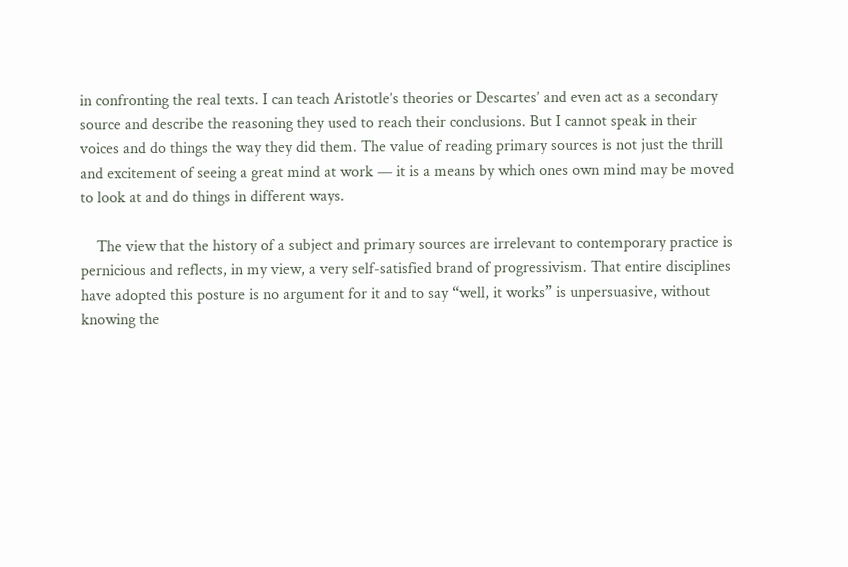in confronting the real texts. I can teach Aristotle’s theories or Descartes’ and even act as a secondary source and describe the reasoning they used to reach their conclusions. But I cannot speak in their voices and do things the way they did them. The value of reading primary sources is not just the thrill and excitement of seeing a great mind at work — it is a means by which ones own mind may be moved to look at and do things in different ways.

    The view that the history of a subject and primary sources are irrelevant to contemporary practice is pernicious and reflects, in my view, a very self-satisfied brand of progressivism. That entire disciplines have adopted this posture is no argument for it and to say “well, it works” is unpersuasive, without knowing the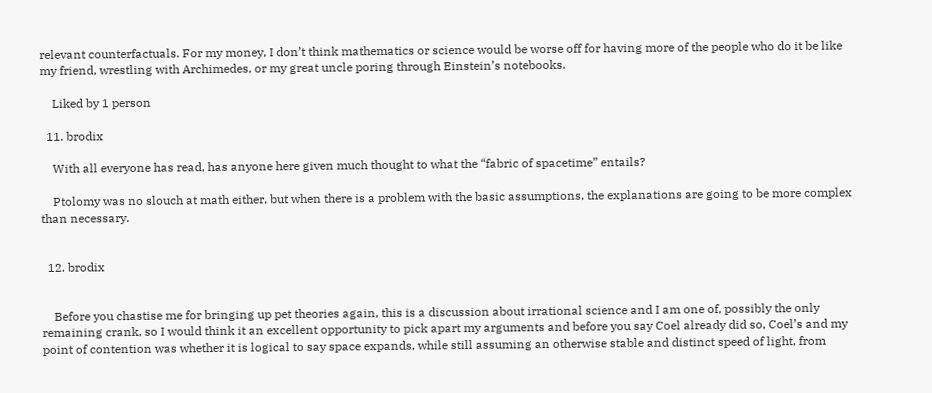relevant counterfactuals. For my money, I don’t think mathematics or science would be worse off for having more of the people who do it be like my friend, wrestling with Archimedes, or my great uncle poring through Einstein’s notebooks.

    Liked by 1 person

  11. brodix

    With all everyone has read, has anyone here given much thought to what the “fabric of spacetime” entails?

    Ptolomy was no slouch at math either, but when there is a problem with the basic assumptions, the explanations are going to be more complex than necessary.


  12. brodix


    Before you chastise me for bringing up pet theories again, this is a discussion about irrational science and I am one of, possibly the only remaining crank, so I would think it an excellent opportunity to pick apart my arguments and before you say Coel already did so, Coel’s and my point of contention was whether it is logical to say space expands, while still assuming an otherwise stable and distinct speed of light, from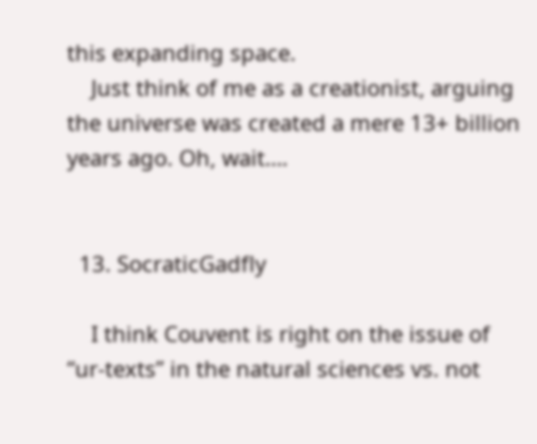this expanding space.
    Just think of me as a creationist, arguing the universe was created a mere 13+ billion years ago. Oh, wait….


  13. SocraticGadfly

    I think Couvent is right on the issue of “ur-texts” in the natural sciences vs. not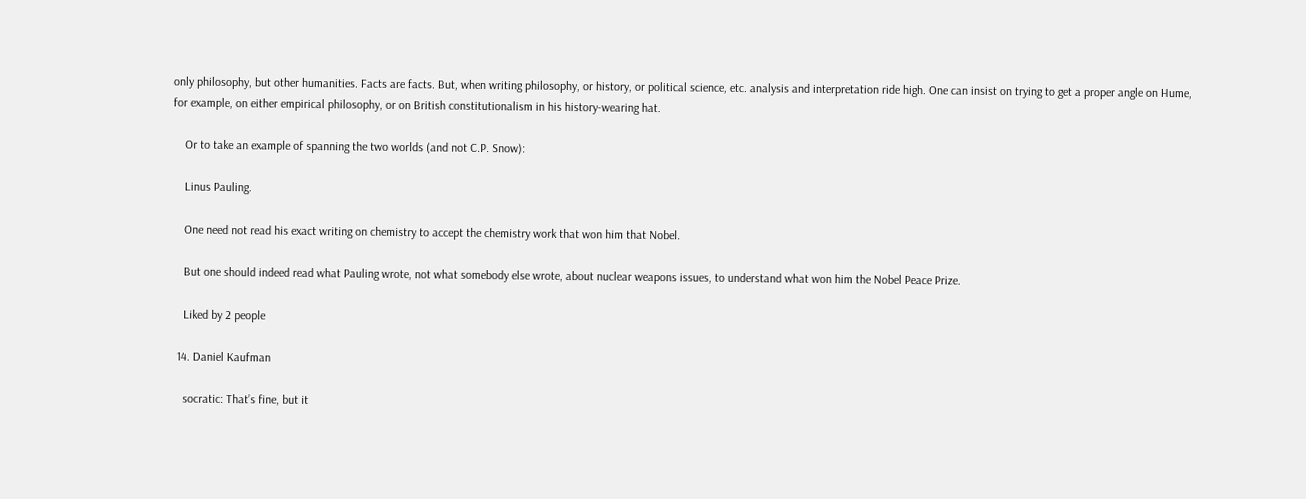only philosophy, but other humanities. Facts are facts. But, when writing philosophy, or history, or political science, etc. analysis and interpretation ride high. One can insist on trying to get a proper angle on Hume, for example, on either empirical philosophy, or on British constitutionalism in his history-wearing hat.

    Or to take an example of spanning the two worlds (and not C.P. Snow):

    Linus Pauling.

    One need not read his exact writing on chemistry to accept the chemistry work that won him that Nobel.

    But one should indeed read what Pauling wrote, not what somebody else wrote, about nuclear weapons issues, to understand what won him the Nobel Peace Prize.

    Liked by 2 people

  14. Daniel Kaufman

    socratic: That’s fine, but it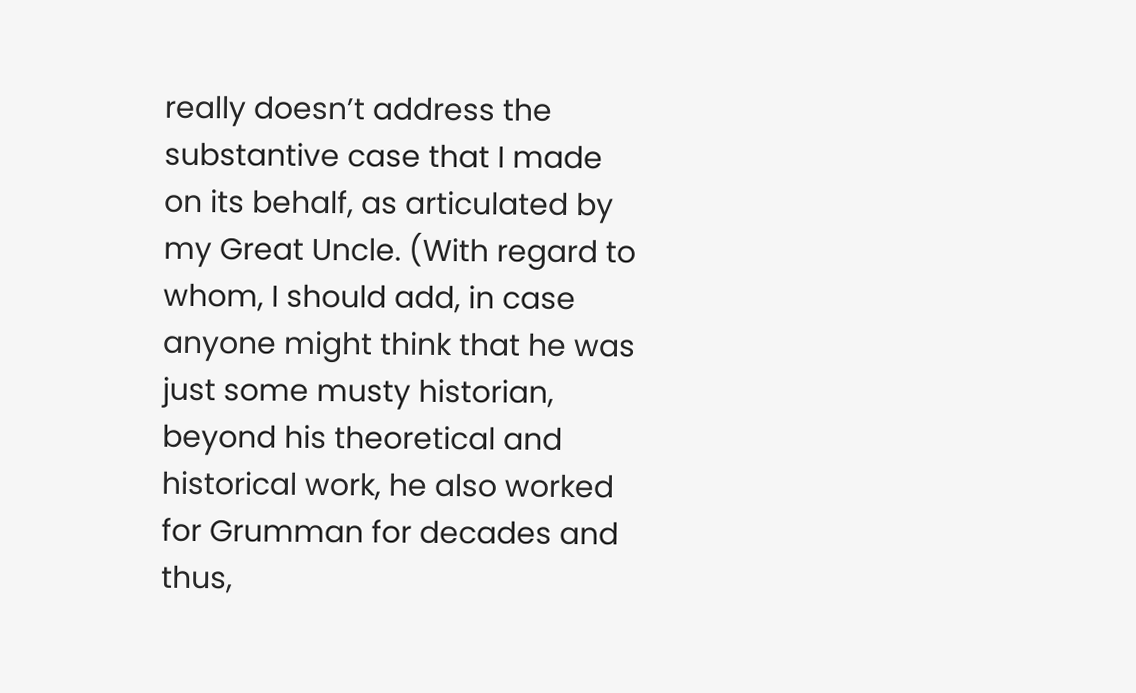really doesn’t address the substantive case that I made on its behalf, as articulated by my Great Uncle. (With regard to whom, I should add, in case anyone might think that he was just some musty historian, beyond his theoretical and historical work, he also worked for Grumman for decades and thus,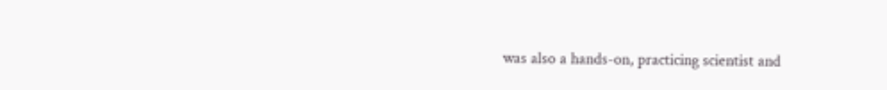was also a hands-on, practicing scientist and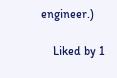engineer.)

    Liked by 1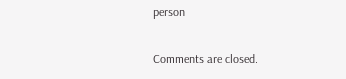person

Comments are closed.